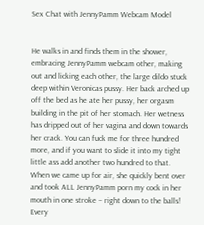Sex Chat with JennyPamm Webcam Model


He walks in and finds them in the shower, embracing JennyPamm webcam other, making out and licking each other, the large dildo stuck deep within Veronicas pussy. Her back arched up off the bed as he ate her pussy, her orgasm building in the pit of her stomach. Her wetness has dripped out of her vagina and down towards her crack. You can fuck me for three hundred more, and if you want to slide it into my tight little ass add another two hundred to that. When we came up for air, she quickly bent over and took ALL JennyPamm porn my cock in her mouth in one stroke – right down to the balls! Every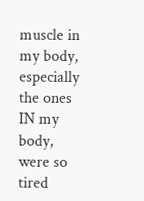muscle in my body, especially the ones IN my body, were so tired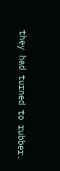they had turned to rubber.